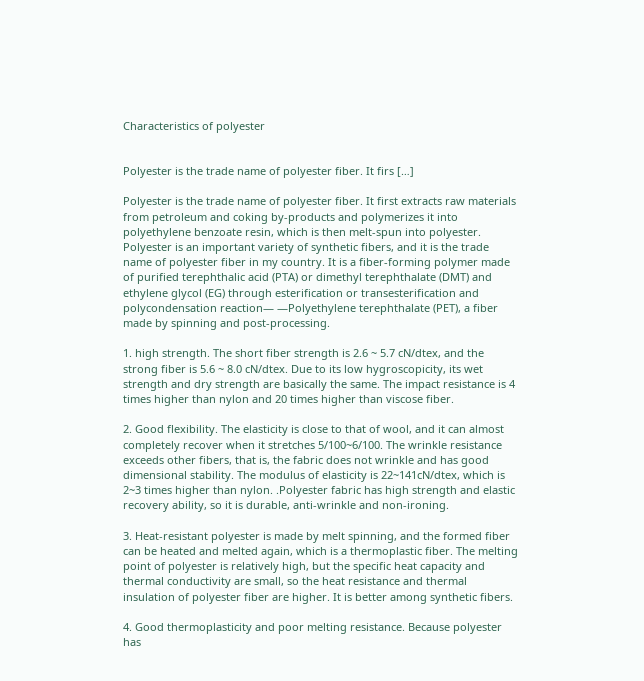Characteristics of polyester


Polyester is the trade name of polyester fiber. It firs […]

Polyester is the trade name of polyester fiber. It first extracts raw materials from petroleum and coking by-products and polymerizes it into polyethylene benzoate resin, which is then melt-spun into polyester.
Polyester is an important variety of synthetic fibers, and it is the trade name of polyester fiber in my country. It is a fiber-forming polymer made of purified terephthalic acid (PTA) or dimethyl terephthalate (DMT) and ethylene glycol (EG) through esterification or transesterification and polycondensation reaction— —Polyethylene terephthalate (PET), a fiber made by spinning and post-processing.

1. high strength. The short fiber strength is 2.6 ~ 5.7 cN/dtex, and the strong fiber is 5.6 ~ 8.0 cN/dtex. Due to its low hygroscopicity, its wet strength and dry strength are basically the same. The impact resistance is 4 times higher than nylon and 20 times higher than viscose fiber.

2. Good flexibility. The elasticity is close to that of wool, and it can almost completely recover when it stretches 5/100~6/100. The wrinkle resistance exceeds other fibers, that is, the fabric does not wrinkle and has good dimensional stability. The modulus of elasticity is 22~141cN/dtex, which is 2~3 times higher than nylon. .Polyester fabric has high strength and elastic recovery ability, so it is durable, anti-wrinkle and non-ironing.

3. Heat-resistant polyester is made by melt spinning, and the formed fiber can be heated and melted again, which is a thermoplastic fiber. The melting point of polyester is relatively high, but the specific heat capacity and thermal conductivity are small, so the heat resistance and thermal insulation of polyester fiber are higher. It is better among synthetic fibers.

4. Good thermoplasticity and poor melting resistance. Because polyester has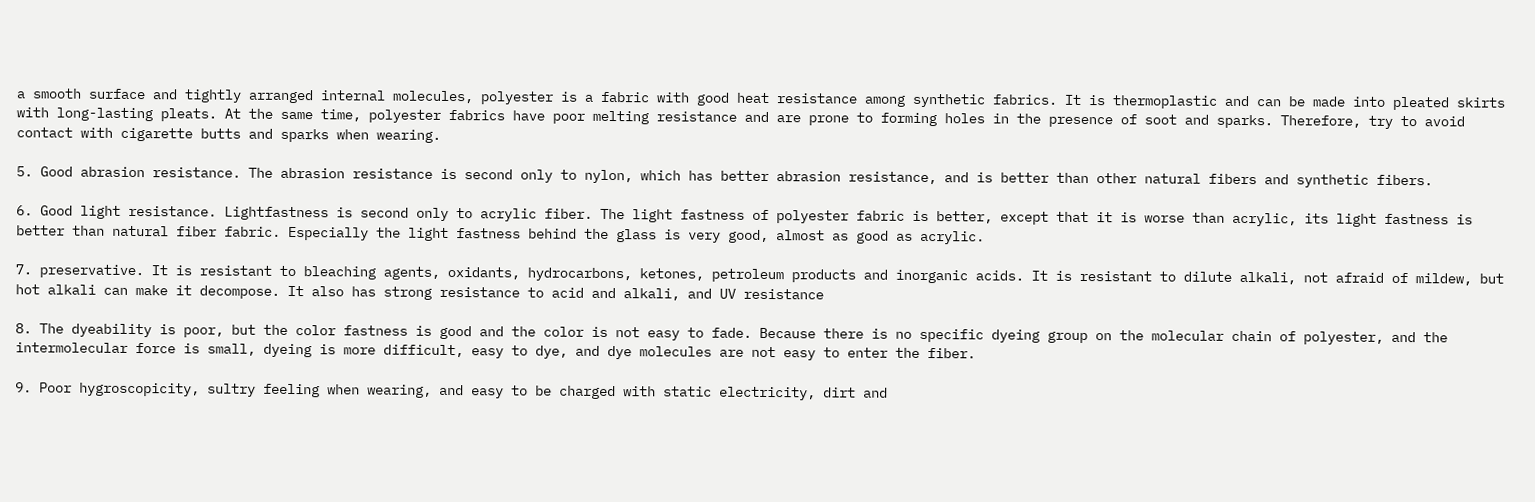a smooth surface and tightly arranged internal molecules, polyester is a fabric with good heat resistance among synthetic fabrics. It is thermoplastic and can be made into pleated skirts with long-lasting pleats. At the same time, polyester fabrics have poor melting resistance and are prone to forming holes in the presence of soot and sparks. Therefore, try to avoid contact with cigarette butts and sparks when wearing.

5. Good abrasion resistance. The abrasion resistance is second only to nylon, which has better abrasion resistance, and is better than other natural fibers and synthetic fibers.

6. Good light resistance. Lightfastness is second only to acrylic fiber. The light fastness of polyester fabric is better, except that it is worse than acrylic, its light fastness is better than natural fiber fabric. Especially the light fastness behind the glass is very good, almost as good as acrylic.

7. preservative. It is resistant to bleaching agents, oxidants, hydrocarbons, ketones, petroleum products and inorganic acids. It is resistant to dilute alkali, not afraid of mildew, but hot alkali can make it decompose. It also has strong resistance to acid and alkali, and UV resistance

8. The dyeability is poor, but the color fastness is good and the color is not easy to fade. Because there is no specific dyeing group on the molecular chain of polyester, and the intermolecular force is small, dyeing is more difficult, easy to dye, and dye molecules are not easy to enter the fiber.

9. Poor hygroscopicity, sultry feeling when wearing, and easy to be charged with static electricity, dirt and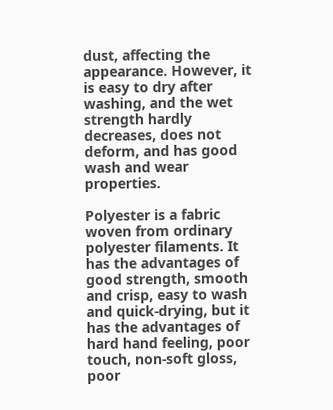dust, affecting the appearance. However, it is easy to dry after washing, and the wet strength hardly decreases, does not deform, and has good wash and wear properties.

Polyester is a fabric woven from ordinary polyester filaments. It has the advantages of good strength, smooth and crisp, easy to wash and quick-drying, but it has the advantages of hard hand feeling, poor touch, non-soft gloss, poor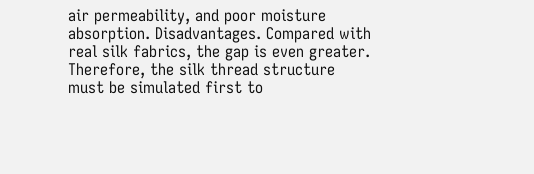air permeability, and poor moisture absorption. Disadvantages. Compared with real silk fabrics, the gap is even greater. Therefore, the silk thread structure must be simulated first to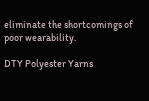eliminate the shortcomings of poor wearability.

DTY Polyester Yarns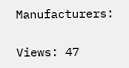Manufacturers:

Views: 47